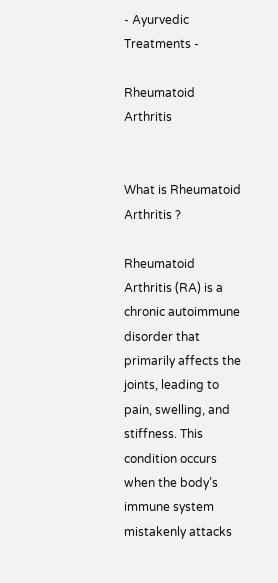- Ayurvedic Treatments -

Rheumatoid Arthritis


What is Rheumatoid Arthritis ?

Rheumatoid Arthritis (RA) is a chronic autoimmune disorder that primarily affects the joints, leading to pain, swelling, and stiffness. This condition occurs when the body’s immune system mistakenly attacks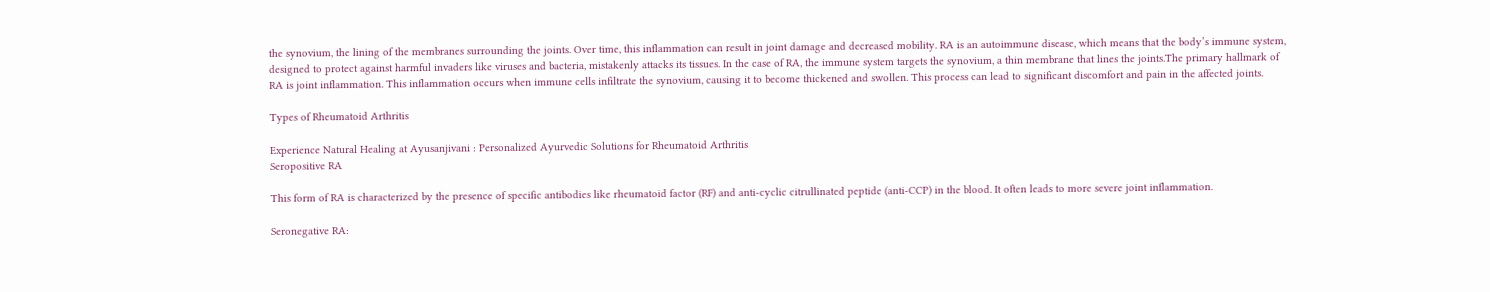the synovium, the lining of the membranes surrounding the joints. Over time, this inflammation can result in joint damage and decreased mobility. RA is an autoimmune disease, which means that the body’s immune system, designed to protect against harmful invaders like viruses and bacteria, mistakenly attacks its tissues. In the case of RA, the immune system targets the synovium, a thin membrane that lines the joints.The primary hallmark of RA is joint inflammation. This inflammation occurs when immune cells infiltrate the synovium, causing it to become thickened and swollen. This process can lead to significant discomfort and pain in the affected joints.

Types of Rheumatoid Arthritis

Experience Natural Healing at Ayusanjivani : Personalized Ayurvedic Solutions for Rheumatoid Arthritis
Seropositive RA

This form of RA is characterized by the presence of specific antibodies like rheumatoid factor (RF) and anti-cyclic citrullinated peptide (anti-CCP) in the blood. It often leads to more severe joint inflammation.

Seronegative RA: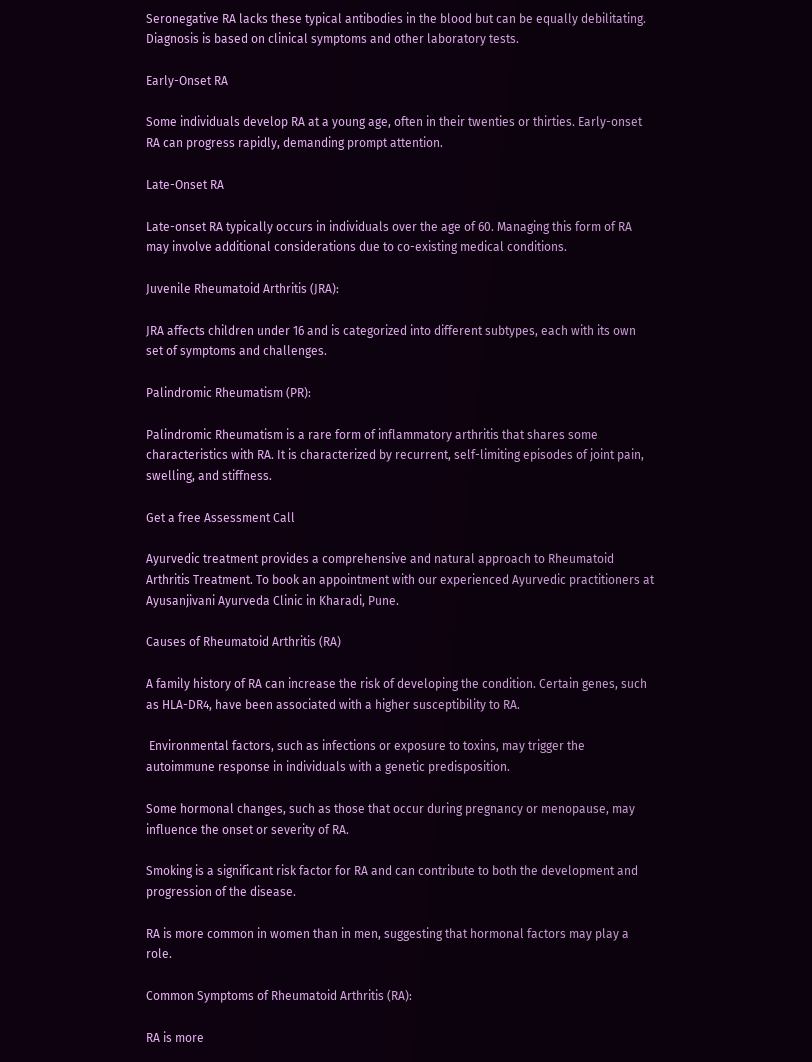Seronegative RA lacks these typical antibodies in the blood but can be equally debilitating. Diagnosis is based on clinical symptoms and other laboratory tests.

Early-Onset RA

Some individuals develop RA at a young age, often in their twenties or thirties. Early-onset RA can progress rapidly, demanding prompt attention.

Late-Onset RA

Late-onset RA typically occurs in individuals over the age of 60. Managing this form of RA may involve additional considerations due to co-existing medical conditions.

Juvenile Rheumatoid Arthritis (JRA):

JRA affects children under 16 and is categorized into different subtypes, each with its own set of symptoms and challenges.

Palindromic Rheumatism (PR):

Palindromic Rheumatism is a rare form of inflammatory arthritis that shares some characteristics with RA. It is characterized by recurrent, self-limiting episodes of joint pain, swelling, and stiffness.

Get a free Assessment Call

Ayurvedic treatment provides a comprehensive and natural approach to Rheumatoid Arthritis Treatment. To book an appointment with our experienced Ayurvedic practitioners at Ayusanjivani Ayurveda Clinic in Kharadi, Pune.

Causes of Rheumatoid Arthritis (RA)

A family history of RA can increase the risk of developing the condition. Certain genes, such as HLA-DR4, have been associated with a higher susceptibility to RA.

 Environmental factors, such as infections or exposure to toxins, may trigger the autoimmune response in individuals with a genetic predisposition.

Some hormonal changes, such as those that occur during pregnancy or menopause, may influence the onset or severity of RA.

Smoking is a significant risk factor for RA and can contribute to both the development and progression of the disease.

RA is more common in women than in men, suggesting that hormonal factors may play a role.

Common Symptoms of Rheumatoid Arthritis (RA):

RA is more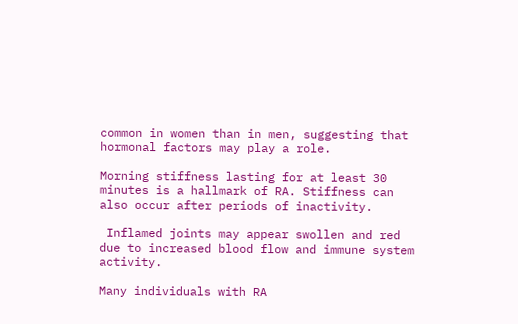common in women than in men, suggesting that hormonal factors may play a role.

Morning stiffness lasting for at least 30 minutes is a hallmark of RA. Stiffness can also occur after periods of inactivity.

 Inflamed joints may appear swollen and red due to increased blood flow and immune system activity.

Many individuals with RA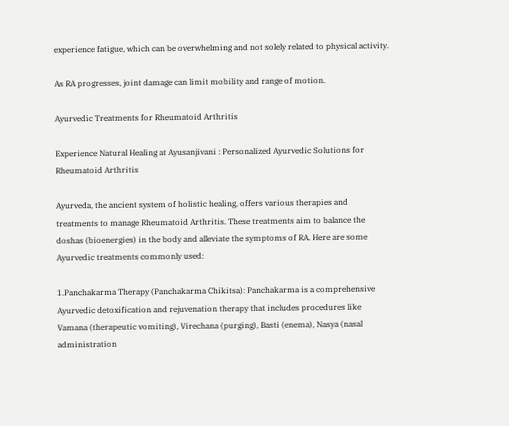experience fatigue, which can be overwhelming and not solely related to physical activity.

As RA progresses, joint damage can limit mobility and range of motion.

Ayurvedic Treatments for Rheumatoid Arthritis

Experience Natural Healing at Ayusanjivani : Personalized Ayurvedic Solutions for Rheumatoid Arthritis

Ayurveda, the ancient system of holistic healing, offers various therapies and treatments to manage Rheumatoid Arthritis. These treatments aim to balance the doshas (bioenergies) in the body and alleviate the symptoms of RA. Here are some Ayurvedic treatments commonly used:

1.Panchakarma Therapy (Panchakarma Chikitsa): Panchakarma is a comprehensive Ayurvedic detoxification and rejuvenation therapy that includes procedures like Vamana (therapeutic vomiting), Virechana (purging), Basti (enema), Nasya (nasal administration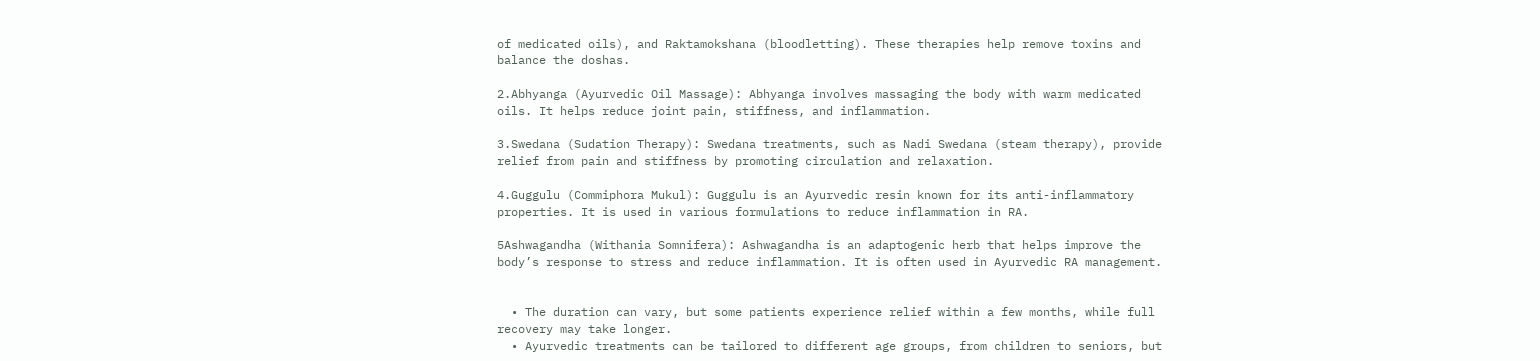of medicated oils), and Raktamokshana (bloodletting). These therapies help remove toxins and balance the doshas.

2.Abhyanga (Ayurvedic Oil Massage): Abhyanga involves massaging the body with warm medicated oils. It helps reduce joint pain, stiffness, and inflammation.

3.Swedana (Sudation Therapy): Swedana treatments, such as Nadi Swedana (steam therapy), provide relief from pain and stiffness by promoting circulation and relaxation.

4.Guggulu (Commiphora Mukul): Guggulu is an Ayurvedic resin known for its anti-inflammatory properties. It is used in various formulations to reduce inflammation in RA.

5Ashwagandha (Withania Somnifera): Ashwagandha is an adaptogenic herb that helps improve the body’s response to stress and reduce inflammation. It is often used in Ayurvedic RA management.


  • The duration can vary, but some patients experience relief within a few months, while full recovery may take longer.
  • Ayurvedic treatments can be tailored to different age groups, from children to seniors, but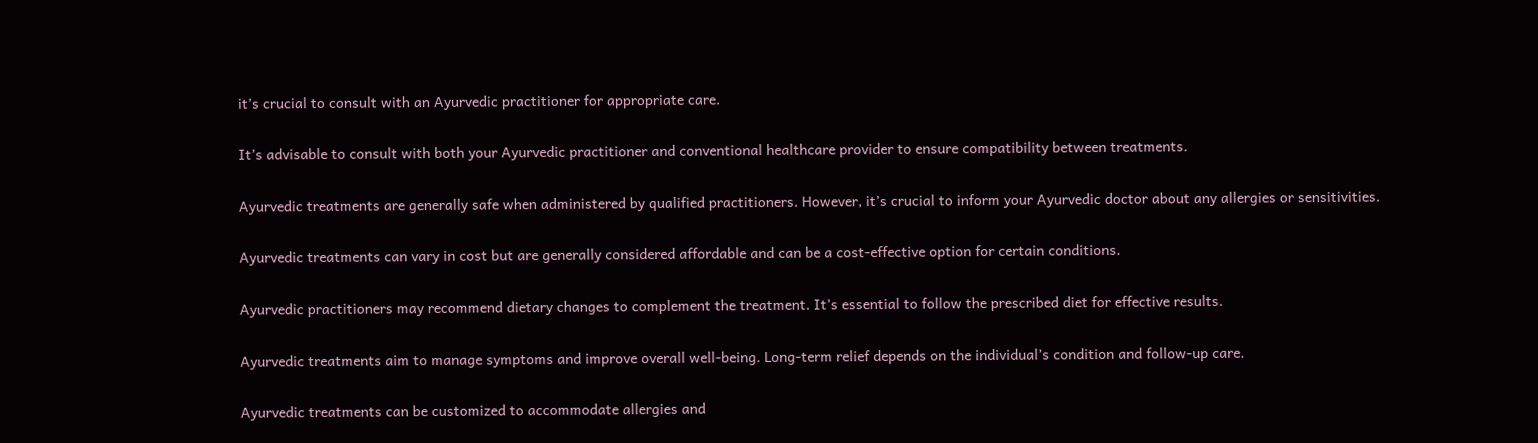it’s crucial to consult with an Ayurvedic practitioner for appropriate care.

It’s advisable to consult with both your Ayurvedic practitioner and conventional healthcare provider to ensure compatibility between treatments.

Ayurvedic treatments are generally safe when administered by qualified practitioners. However, it’s crucial to inform your Ayurvedic doctor about any allergies or sensitivities.

Ayurvedic treatments can vary in cost but are generally considered affordable and can be a cost-effective option for certain conditions.

Ayurvedic practitioners may recommend dietary changes to complement the treatment. It’s essential to follow the prescribed diet for effective results.

Ayurvedic treatments aim to manage symptoms and improve overall well-being. Long-term relief depends on the individual’s condition and follow-up care.

Ayurvedic treatments can be customized to accommodate allergies and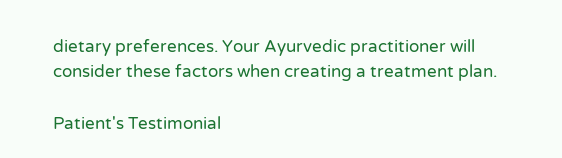dietary preferences. Your Ayurvedic practitioner will consider these factors when creating a treatment plan.

Patient's Testimonial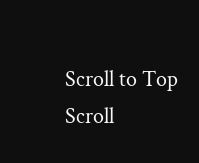Scroll to Top
Scroll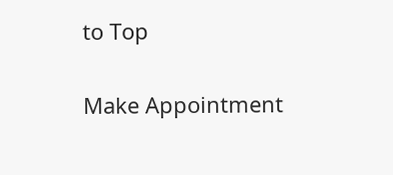to Top

Make Appointment